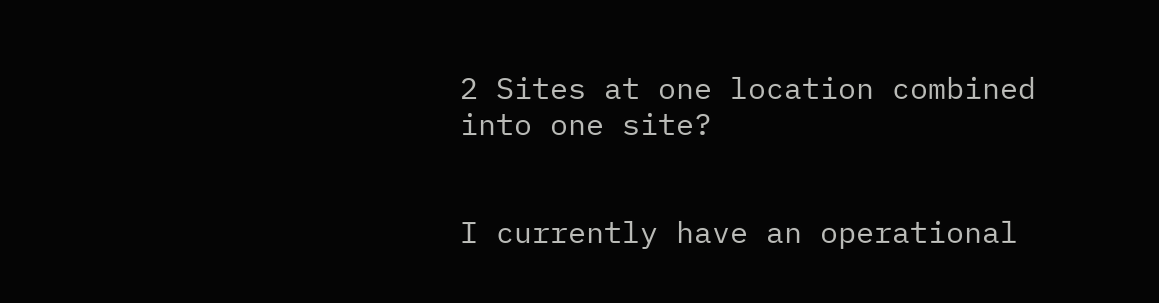2 Sites at one location combined into one site?


I currently have an operational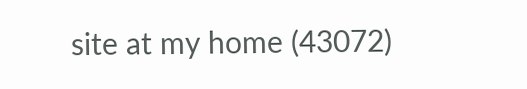site at my home (43072)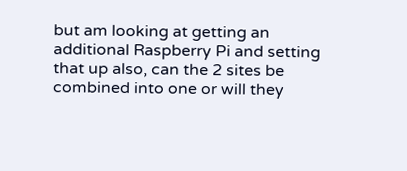but am looking at getting an additional Raspberry Pi and setting that up also, can the 2 sites be combined into one or will they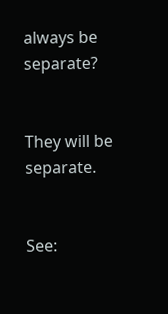always be separate?


They will be separate.


See: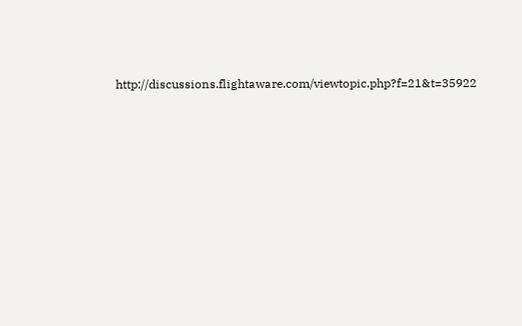http://discussions.flightaware.com/viewtopic.php?f=21&t=35922